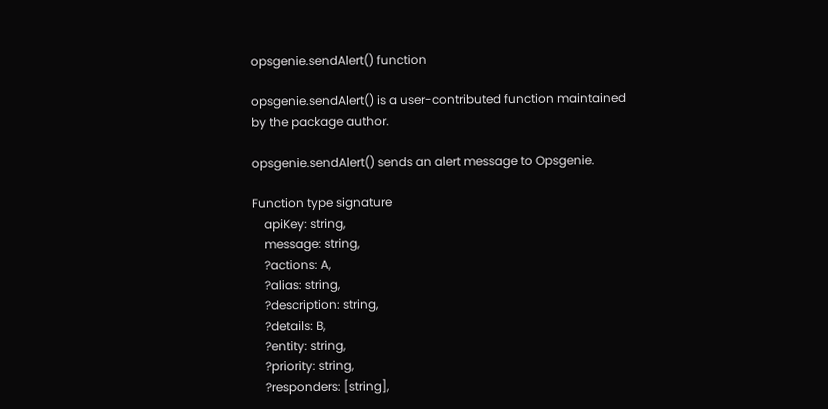opsgenie.sendAlert() function

opsgenie.sendAlert() is a user-contributed function maintained by the package author.

opsgenie.sendAlert() sends an alert message to Opsgenie.

Function type signature
    apiKey: string,
    message: string,
    ?actions: A,
    ?alias: string,
    ?description: string,
    ?details: B,
    ?entity: string,
    ?priority: string,
    ?responders: [string],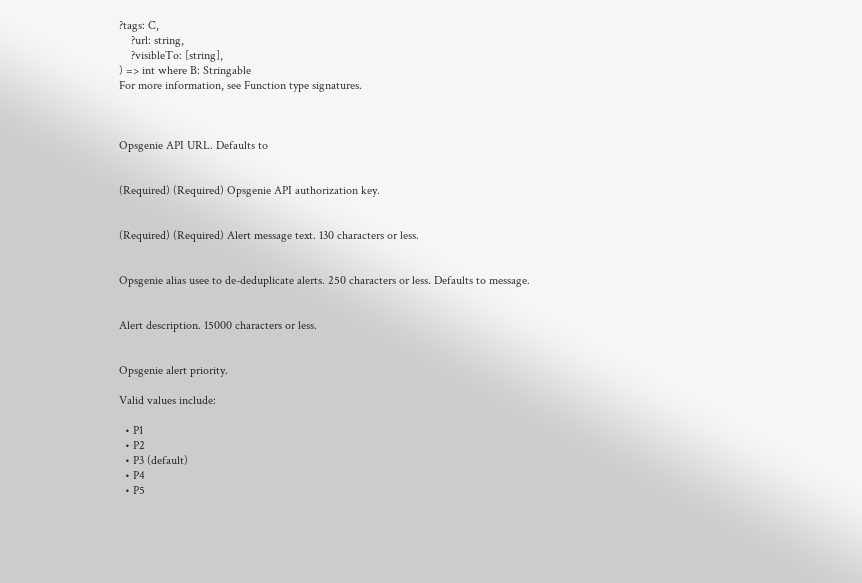?tags: C,
    ?url: string,
    ?visibleTo: [string],
) => int where B: Stringable
For more information, see Function type signatures.



Opsgenie API URL. Defaults to


(Required) (Required) Opsgenie API authorization key.


(Required) (Required) Alert message text. 130 characters or less.


Opsgenie alias usee to de-deduplicate alerts. 250 characters or less. Defaults to message.


Alert description. 15000 characters or less.


Opsgenie alert priority.

Valid values include:

  • P1
  • P2
  • P3 (default)
  • P4
  • P5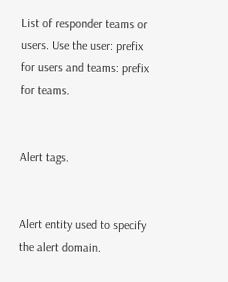List of responder teams or users. Use the user: prefix for users and teams: prefix for teams.


Alert tags.


Alert entity used to specify the alert domain.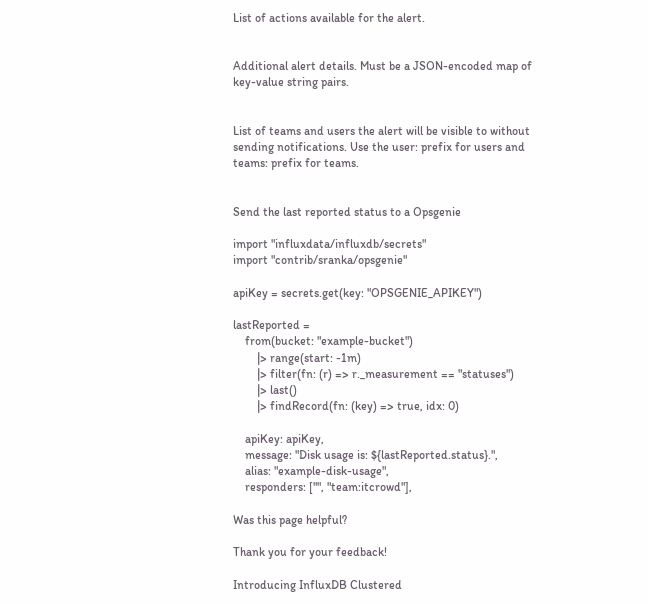List of actions available for the alert.


Additional alert details. Must be a JSON-encoded map of key-value string pairs.


List of teams and users the alert will be visible to without sending notifications. Use the user: prefix for users and teams: prefix for teams.


Send the last reported status to a Opsgenie

import "influxdata/influxdb/secrets"
import "contrib/sranka/opsgenie"

apiKey = secrets.get(key: "OPSGENIE_APIKEY")

lastReported =
    from(bucket: "example-bucket")
        |> range(start: -1m)
        |> filter(fn: (r) => r._measurement == "statuses")
        |> last()
        |> findRecord(fn: (key) => true, idx: 0)

    apiKey: apiKey,
    message: "Disk usage is: ${lastReported.status}.",
    alias: "example-disk-usage",
    responders: ["", "team:itcrowd"],

Was this page helpful?

Thank you for your feedback!

Introducing InfluxDB Clustered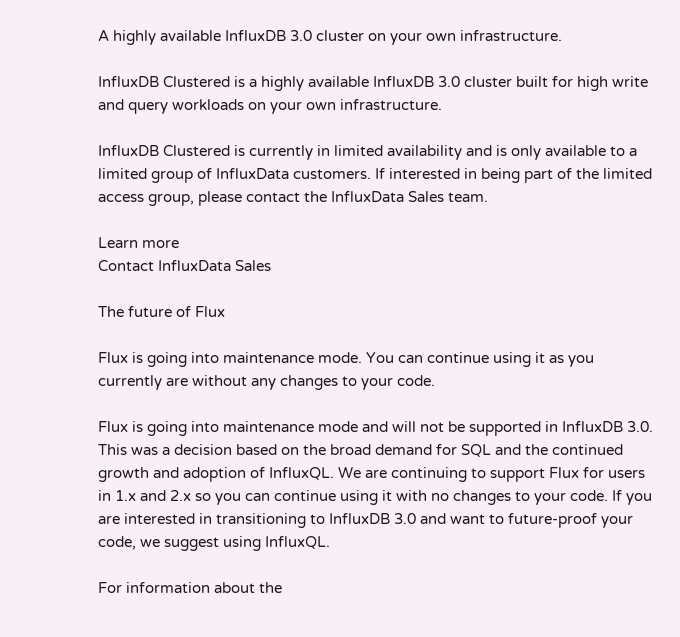A highly available InfluxDB 3.0 cluster on your own infrastructure.

InfluxDB Clustered is a highly available InfluxDB 3.0 cluster built for high write and query workloads on your own infrastructure.

InfluxDB Clustered is currently in limited availability and is only available to a limited group of InfluxData customers. If interested in being part of the limited access group, please contact the InfluxData Sales team.

Learn more
Contact InfluxData Sales

The future of Flux

Flux is going into maintenance mode. You can continue using it as you currently are without any changes to your code.

Flux is going into maintenance mode and will not be supported in InfluxDB 3.0. This was a decision based on the broad demand for SQL and the continued growth and adoption of InfluxQL. We are continuing to support Flux for users in 1.x and 2.x so you can continue using it with no changes to your code. If you are interested in transitioning to InfluxDB 3.0 and want to future-proof your code, we suggest using InfluxQL.

For information about the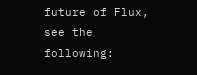future of Flux, see the following: